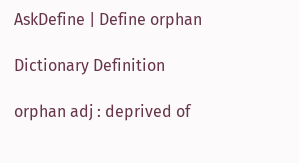AskDefine | Define orphan

Dictionary Definition

orphan adj : deprived of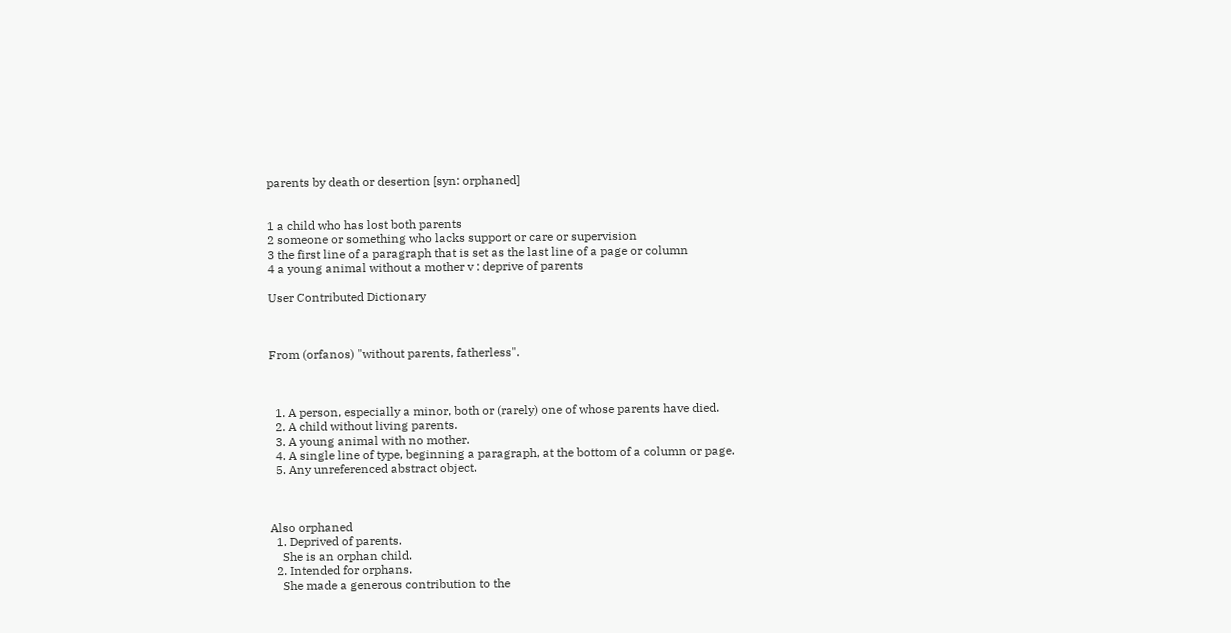parents by death or desertion [syn: orphaned]


1 a child who has lost both parents
2 someone or something who lacks support or care or supervision
3 the first line of a paragraph that is set as the last line of a page or column
4 a young animal without a mother v : deprive of parents

User Contributed Dictionary



From (orfanos) "without parents, fatherless".



  1. A person, especially a minor, both or (rarely) one of whose parents have died.
  2. A child without living parents.
  3. A young animal with no mother.
  4. A single line of type, beginning a paragraph, at the bottom of a column or page.
  5. Any unreferenced abstract object.



Also orphaned
  1. Deprived of parents.
    She is an orphan child.
  2. Intended for orphans.
    She made a generous contribution to the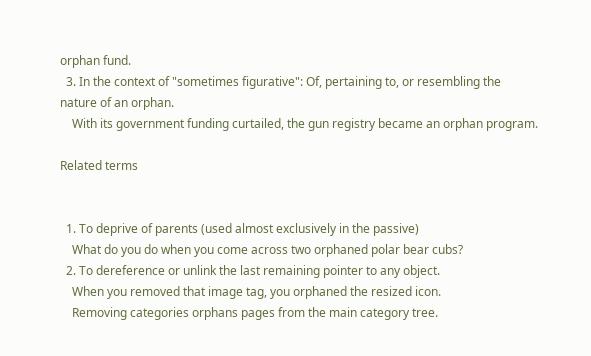orphan fund.
  3. In the context of "sometimes figurative": Of, pertaining to, or resembling the nature of an orphan.
    With its government funding curtailed, the gun registry became an orphan program.

Related terms


  1. To deprive of parents (used almost exclusively in the passive)
    What do you do when you come across two orphaned polar bear cubs?
  2. To dereference or unlink the last remaining pointer to any object.
    When you removed that image tag, you orphaned the resized icon.
    Removing categories orphans pages from the main category tree.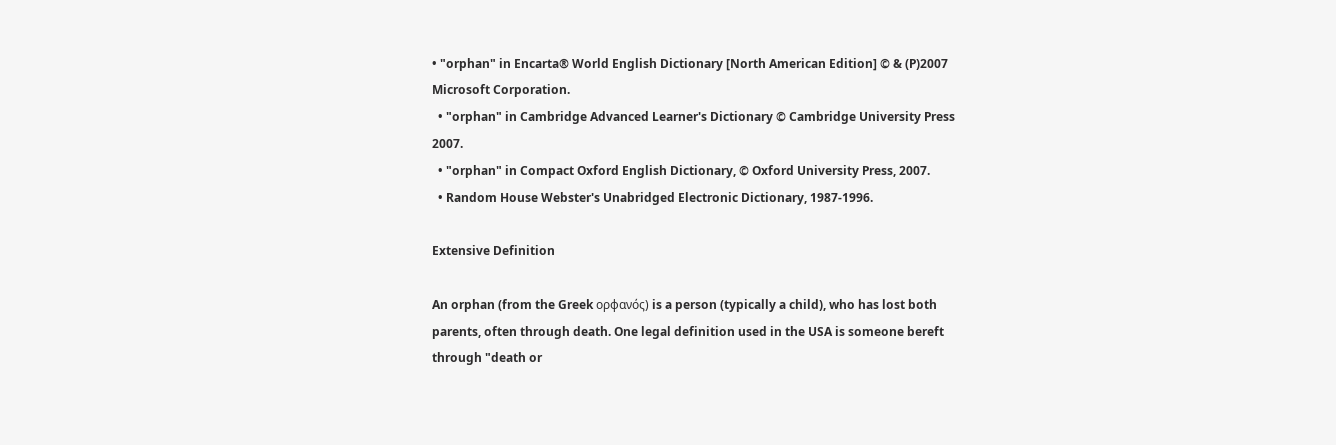• "orphan" in Encarta® World English Dictionary [North American Edition] © & (P)2007 Microsoft Corporation.
  • "orphan" in Cambridge Advanced Learner's Dictionary © Cambridge University Press 2007.
  • "orphan" in Compact Oxford English Dictionary, © Oxford University Press, 2007.
  • Random House Webster's Unabridged Electronic Dictionary, 1987-1996.

Extensive Definition

An orphan (from the Greek ορφανός) is a person (typically a child), who has lost both parents, often through death. One legal definition used in the USA is someone bereft through "death or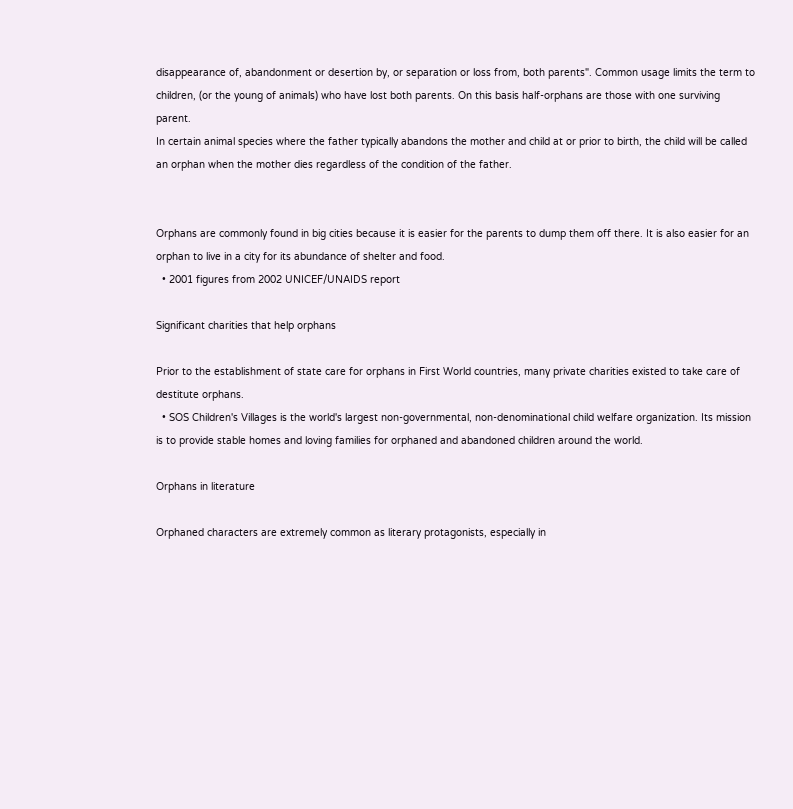disappearance of, abandonment or desertion by, or separation or loss from, both parents". Common usage limits the term to children, (or the young of animals) who have lost both parents. On this basis half-orphans are those with one surviving parent.
In certain animal species where the father typically abandons the mother and child at or prior to birth, the child will be called an orphan when the mother dies regardless of the condition of the father.


Orphans are commonly found in big cities because it is easier for the parents to dump them off there. It is also easier for an orphan to live in a city for its abundance of shelter and food.
  • 2001 figures from 2002 UNICEF/UNAIDS report

Significant charities that help orphans

Prior to the establishment of state care for orphans in First World countries, many private charities existed to take care of destitute orphans.
  • SOS Children's Villages is the world's largest non-governmental, non-denominational child welfare organization. Its mission is to provide stable homes and loving families for orphaned and abandoned children around the world.

Orphans in literature

Orphaned characters are extremely common as literary protagonists, especially in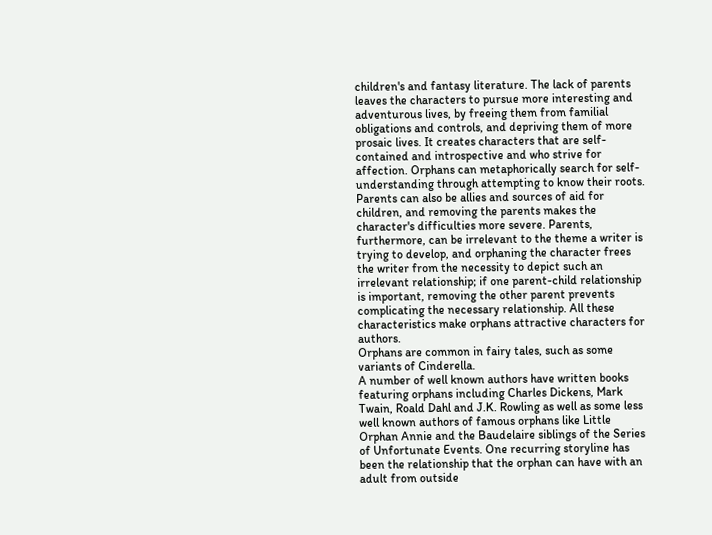children's and fantasy literature. The lack of parents leaves the characters to pursue more interesting and adventurous lives, by freeing them from familial obligations and controls, and depriving them of more prosaic lives. It creates characters that are self-contained and introspective and who strive for affection. Orphans can metaphorically search for self-understanding through attempting to know their roots. Parents can also be allies and sources of aid for children, and removing the parents makes the character's difficulties more severe. Parents, furthermore, can be irrelevant to the theme a writer is trying to develop, and orphaning the character frees the writer from the necessity to depict such an irrelevant relationship; if one parent-child relationship is important, removing the other parent prevents complicating the necessary relationship. All these characteristics make orphans attractive characters for authors.
Orphans are common in fairy tales, such as some variants of Cinderella.
A number of well known authors have written books featuring orphans including Charles Dickens, Mark Twain, Roald Dahl and J.K. Rowling as well as some less well known authors of famous orphans like Little Orphan Annie and the Baudelaire siblings of the Series of Unfortunate Events. One recurring storyline has been the relationship that the orphan can have with an adult from outside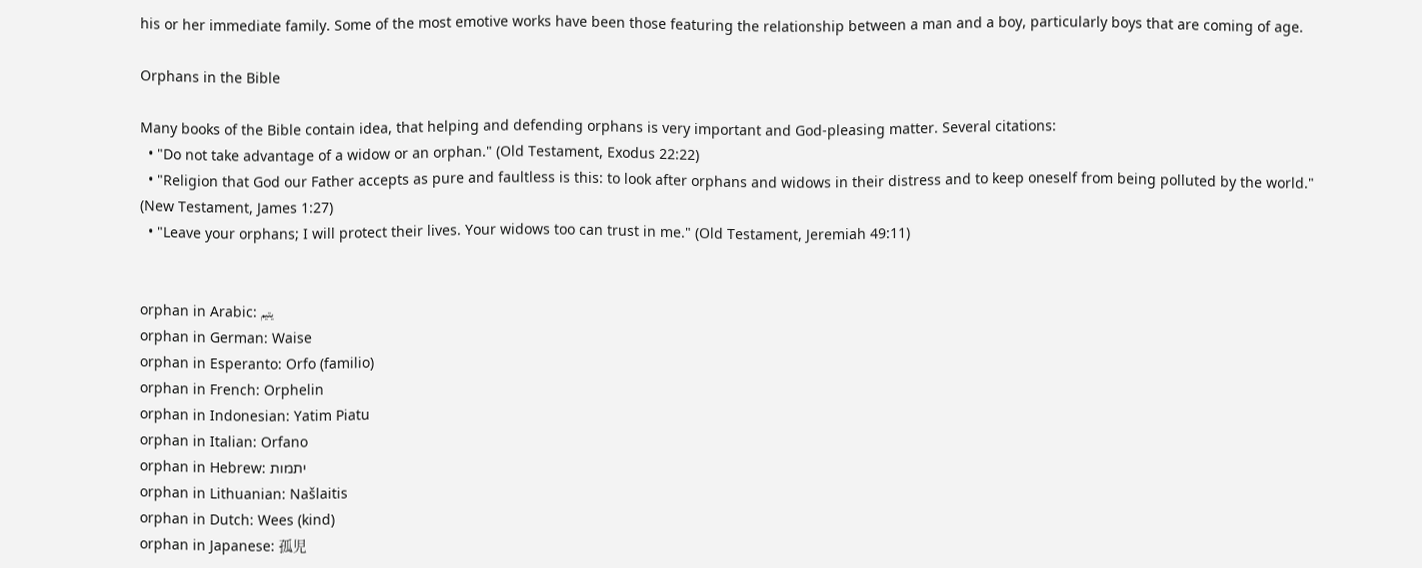his or her immediate family. Some of the most emotive works have been those featuring the relationship between a man and a boy, particularly boys that are coming of age.

Orphans in the Bible

Many books of the Bible contain idea, that helping and defending orphans is very important and God-pleasing matter. Several citations:
  • "Do not take advantage of a widow or an orphan." (Old Testament, Exodus 22:22)
  • "Religion that God our Father accepts as pure and faultless is this: to look after orphans and widows in their distress and to keep oneself from being polluted by the world." (New Testament, James 1:27)
  • "Leave your orphans; I will protect their lives. Your widows too can trust in me." (Old Testament, Jeremiah 49:11)


orphan in Arabic: يتيم
orphan in German: Waise
orphan in Esperanto: Orfo (familio)
orphan in French: Orphelin
orphan in Indonesian: Yatim Piatu
orphan in Italian: Orfano
orphan in Hebrew: יתמות
orphan in Lithuanian: Našlaitis
orphan in Dutch: Wees (kind)
orphan in Japanese: 孤児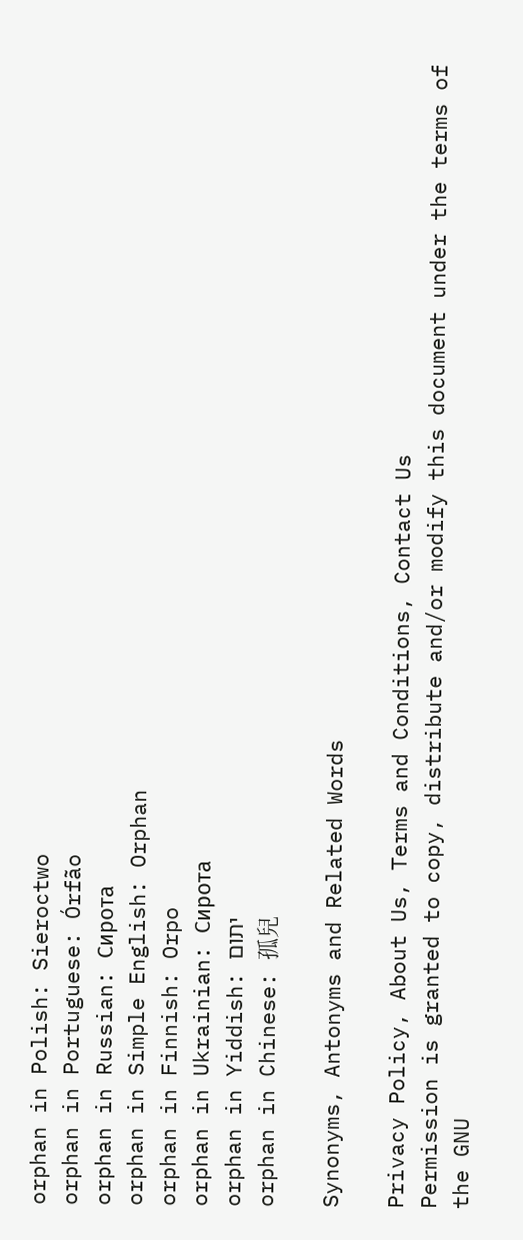orphan in Polish: Sieroctwo
orphan in Portuguese: Órfão
orphan in Russian: Сирота
orphan in Simple English: Orphan
orphan in Finnish: Orpo
orphan in Ukrainian: Сирота
orphan in Yiddish: יתום
orphan in Chinese: 孤兒

Synonyms, Antonyms and Related Words

Privacy Policy, About Us, Terms and Conditions, Contact Us
Permission is granted to copy, distribute and/or modify this document under the terms of the GNU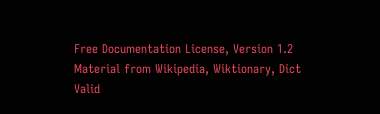Free Documentation License, Version 1.2
Material from Wikipedia, Wiktionary, Dict
Valid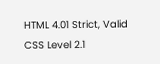HTML 4.01 Strict, Valid CSS Level 2.1